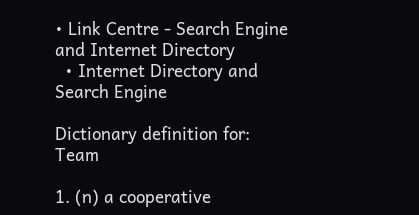• Link Centre - Search Engine and Internet Directory
  • Internet Directory and Search Engine

Dictionary definition for: Team

1. (n) a cooperative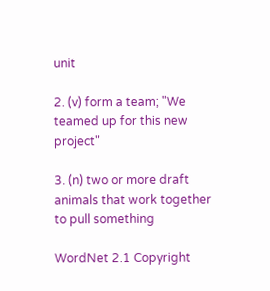unit

2. (v) form a team; "We teamed up for this new project"

3. (n) two or more draft animals that work together to pull something

WordNet 2.1 Copyright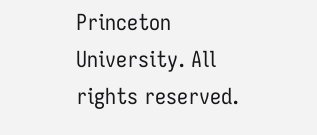Princeton University. All rights reserved.